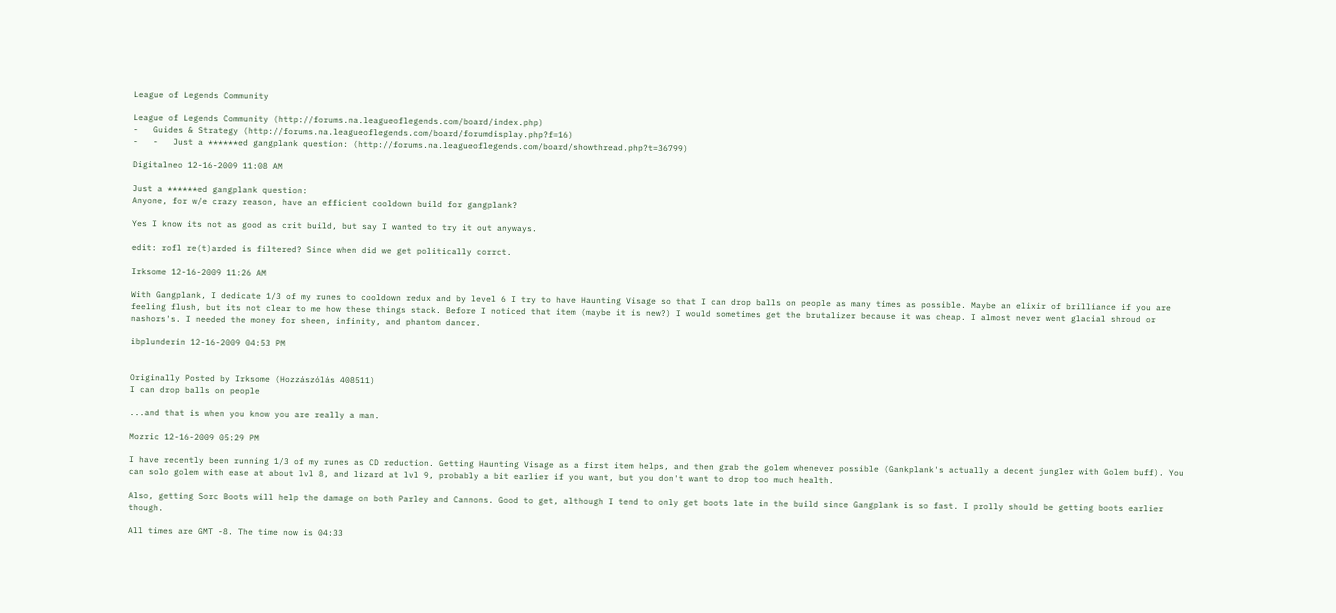League of Legends Community

League of Legends Community (http://forums.na.leagueoflegends.com/board/index.php)
-   Guides & Strategy (http://forums.na.leagueoflegends.com/board/forumdisplay.php?f=16)
-   -   Just a ******ed gangplank question: (http://forums.na.leagueoflegends.com/board/showthread.php?t=36799)

Digitalneo 12-16-2009 11:08 AM

Just a ******ed gangplank question:
Anyone, for w/e crazy reason, have an efficient cooldown build for gangplank?

Yes I know its not as good as crit build, but say I wanted to try it out anyways.

edit: rofl re(t)arded is filtered? Since when did we get politically corrct.

Irksome 12-16-2009 11:26 AM

With Gangplank, I dedicate 1/3 of my runes to cooldown redux and by level 6 I try to have Haunting Visage so that I can drop balls on people as many times as possible. Maybe an elixir of brilliance if you are feeling flush, but its not clear to me how these things stack. Before I noticed that item (maybe it is new?) I would sometimes get the brutalizer because it was cheap. I almost never went glacial shroud or nashors's. I needed the money for sheen, infinity, and phantom dancer.

ibplunderin 12-16-2009 04:53 PM


Originally Posted by Irksome (Hozzászólás 408511)
I can drop balls on people

...and that is when you know you are really a man.

Mozric 12-16-2009 05:29 PM

I have recently been running 1/3 of my runes as CD reduction. Getting Haunting Visage as a first item helps, and then grab the golem whenever possible (Gankplank's actually a decent jungler with Golem buff). You can solo golem with ease at about lvl 8, and lizard at lvl 9, probably a bit earlier if you want, but you don't want to drop too much health.

Also, getting Sorc Boots will help the damage on both Parley and Cannons. Good to get, although I tend to only get boots late in the build since Gangplank is so fast. I prolly should be getting boots earlier though.

All times are GMT -8. The time now is 04:33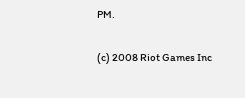PM.

(c) 2008 Riot Games Inc